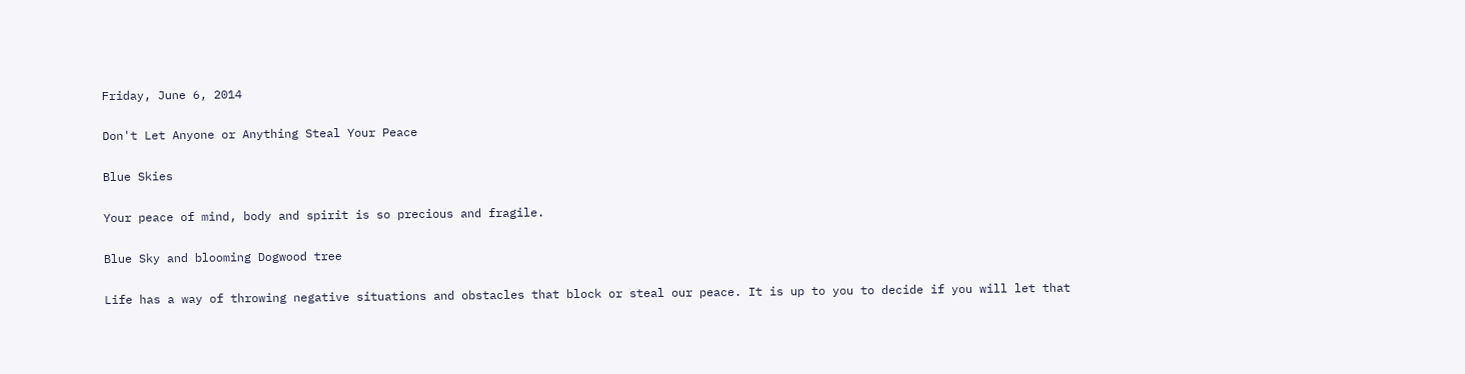Friday, June 6, 2014

Don't Let Anyone or Anything Steal Your Peace

Blue Skies

Your peace of mind, body and spirit is so precious and fragile.

Blue Sky and blooming Dogwood tree

Life has a way of throwing negative situations and obstacles that block or steal our peace. It is up to you to decide if you will let that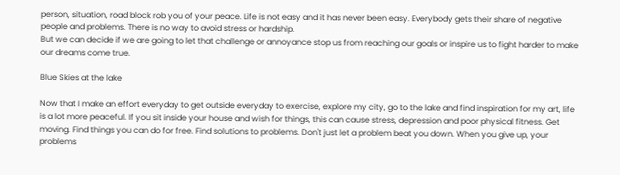person, situation, road block rob you of your peace. Life is not easy and it has never been easy. Everybody gets their share of negative people and problems. There is no way to avoid stress or hardship.
But we can decide if we are going to let that challenge or annoyance stop us from reaching our goals or inspire us to fight harder to make our dreams come true.

Blue Skies at the lake

Now that I make an effort everyday to get outside everyday to exercise, explore my city, go to the lake and find inspiration for my art, life is a lot more peaceful. If you sit inside your house and wish for things, this can cause stress, depression and poor physical fitness. Get moving. Find things you can do for free. Find solutions to problems. Don't just let a problem beat you down. When you give up, your problems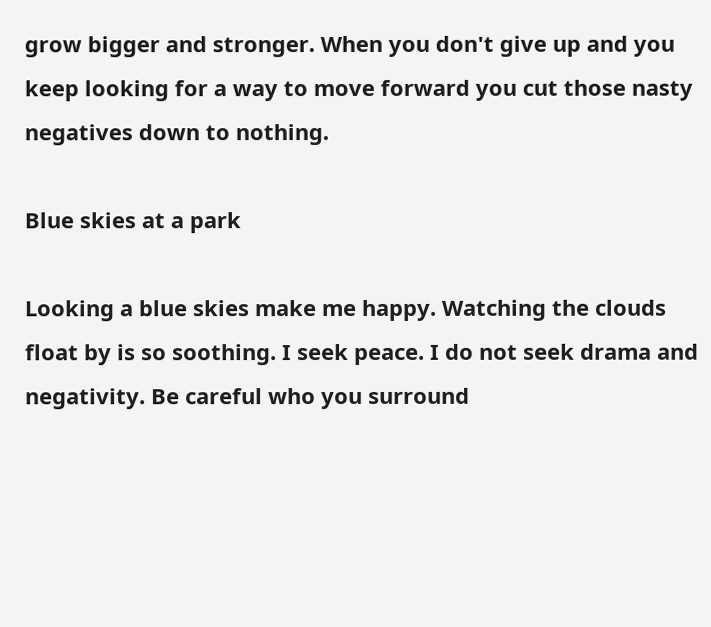grow bigger and stronger. When you don't give up and you keep looking for a way to move forward you cut those nasty negatives down to nothing.

Blue skies at a park

Looking a blue skies make me happy. Watching the clouds float by is so soothing. I seek peace. I do not seek drama and negativity. Be careful who you surround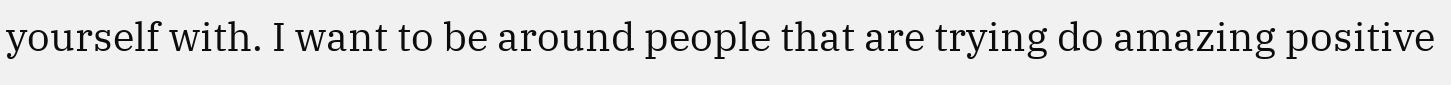yourself with. I want to be around people that are trying do amazing positive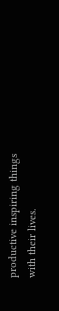productive inspiring things with their lives.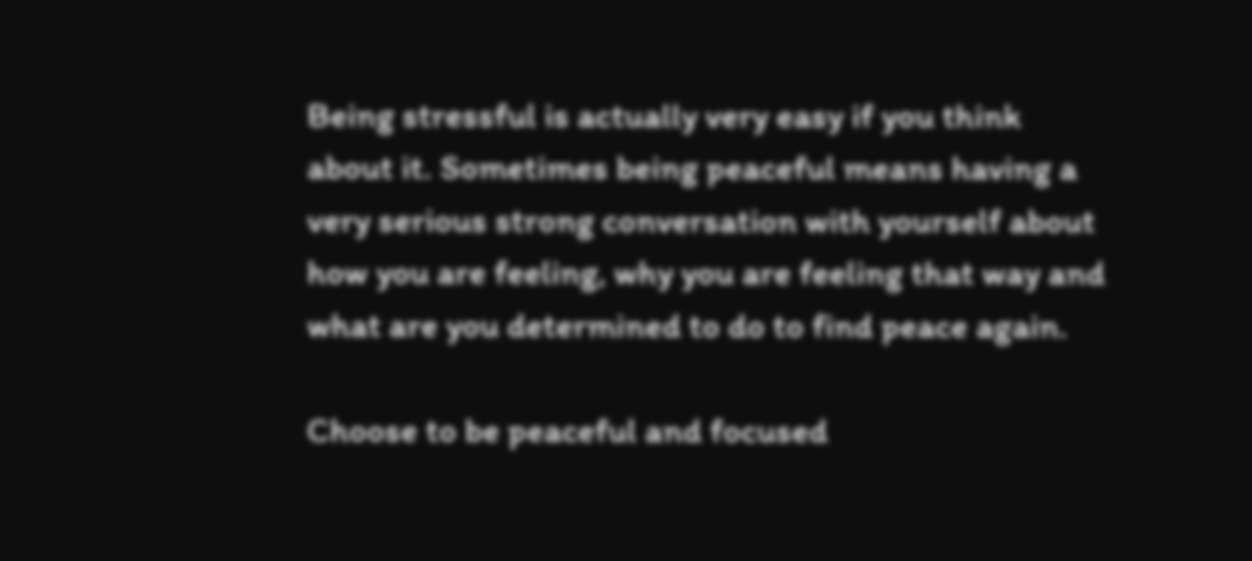Being stressful is actually very easy if you think about it. Sometimes being peaceful means having a very serious strong conversation with yourself about how you are feeling, why you are feeling that way and what are you determined to do to find peace again.

Choose to be peaceful and focused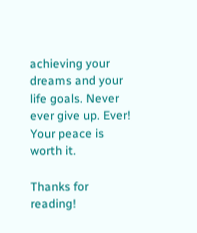achieving your dreams and your life goals. Never ever give up. Ever! Your peace is worth it.

Thanks for reading!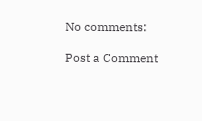No comments:

Post a Comment